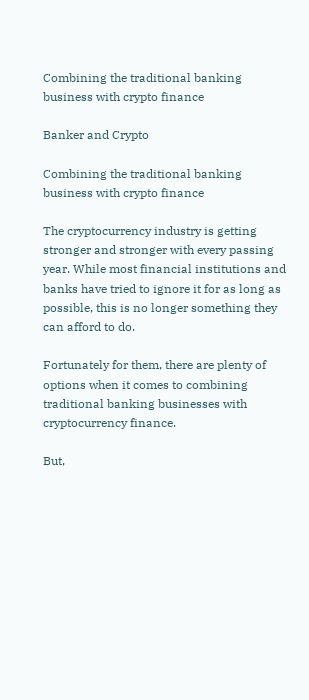Combining the traditional banking business with crypto finance

Banker and Crypto

Combining the traditional banking business with crypto finance

The cryptocurrency industry is getting stronger and stronger with every passing year. While most financial institutions and banks have tried to ignore it for as long as possible, this is no longer something they can afford to do.

Fortunately for them, there are plenty of options when it comes to combining traditional banking businesses with cryptocurrency finance.

But,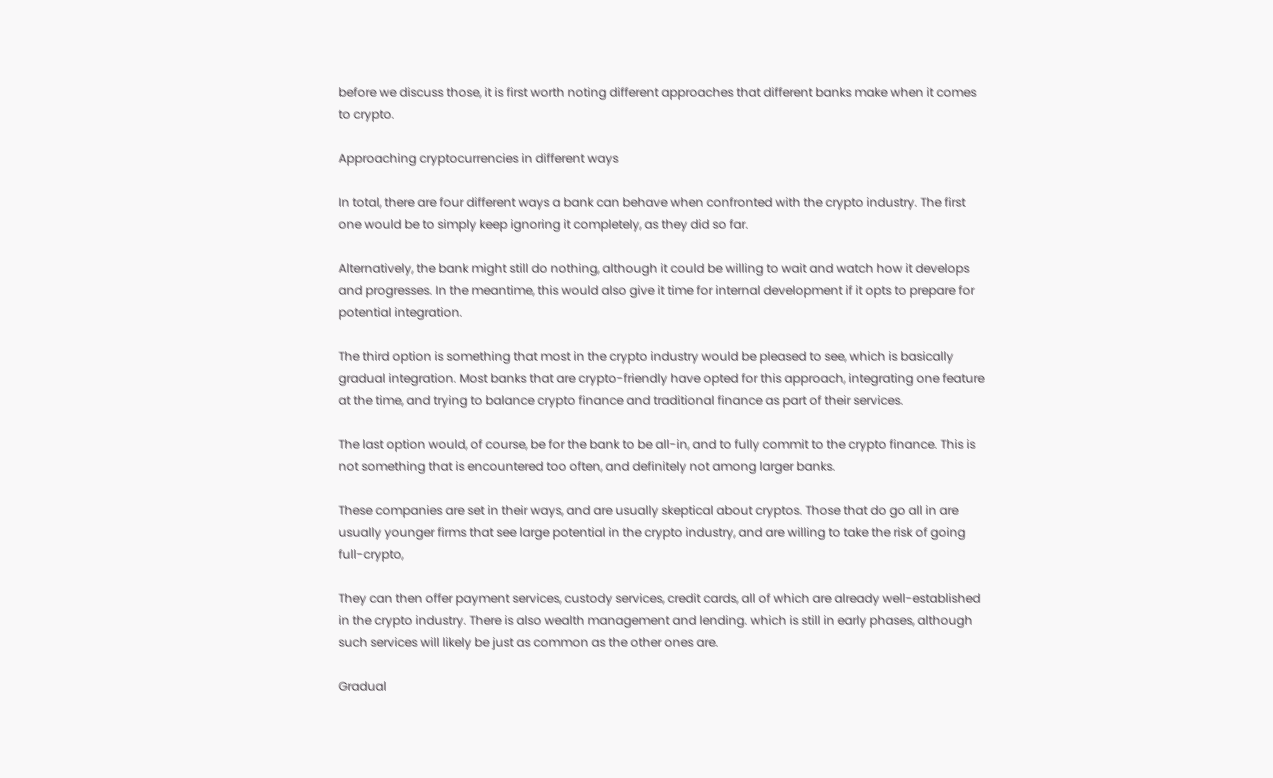before we discuss those, it is first worth noting different approaches that different banks make when it comes to crypto.

Approaching cryptocurrencies in different ways

In total, there are four different ways a bank can behave when confronted with the crypto industry. The first one would be to simply keep ignoring it completely, as they did so far.

Alternatively, the bank might still do nothing, although it could be willing to wait and watch how it develops and progresses. In the meantime, this would also give it time for internal development if it opts to prepare for potential integration.

The third option is something that most in the crypto industry would be pleased to see, which is basically gradual integration. Most banks that are crypto-friendly have opted for this approach, integrating one feature at the time, and trying to balance crypto finance and traditional finance as part of their services.

The last option would, of course, be for the bank to be all-in, and to fully commit to the crypto finance. This is not something that is encountered too often, and definitely not among larger banks.

These companies are set in their ways, and are usually skeptical about cryptos. Those that do go all in are usually younger firms that see large potential in the crypto industry, and are willing to take the risk of going full-crypto,

They can then offer payment services, custody services, credit cards, all of which are already well-established in the crypto industry. There is also wealth management and lending. which is still in early phases, although such services will likely be just as common as the other ones are.

Gradual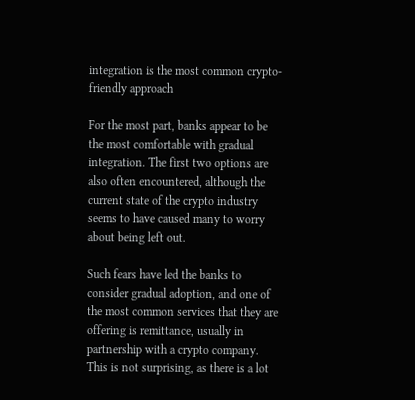integration is the most common crypto-friendly approach

For the most part, banks appear to be the most comfortable with gradual integration. The first two options are also often encountered, although the current state of the crypto industry seems to have caused many to worry about being left out.

Such fears have led the banks to consider gradual adoption, and one of the most common services that they are offering is remittance, usually in partnership with a crypto company. This is not surprising, as there is a lot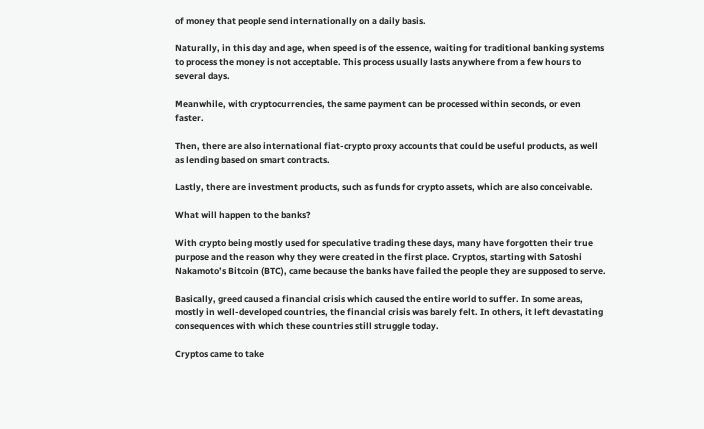of money that people send internationally on a daily basis.

Naturally, in this day and age, when speed is of the essence, waiting for traditional banking systems to process the money is not acceptable. This process usually lasts anywhere from a few hours to several days.

Meanwhile, with cryptocurrencies, the same payment can be processed within seconds, or even faster.

Then, there are also international fiat-crypto proxy accounts that could be useful products, as well as lending based on smart contracts.

Lastly, there are investment products, such as funds for crypto assets, which are also conceivable.

What will happen to the banks?

With crypto being mostly used for speculative trading these days, many have forgotten their true purpose and the reason why they were created in the first place. Cryptos, starting with Satoshi Nakamoto’s Bitcoin (BTC), came because the banks have failed the people they are supposed to serve.

Basically, greed caused a financial crisis which caused the entire world to suffer. In some areas, mostly in well-developed countries, the financial crisis was barely felt. In others, it left devastating consequences with which these countries still struggle today.

Cryptos came to take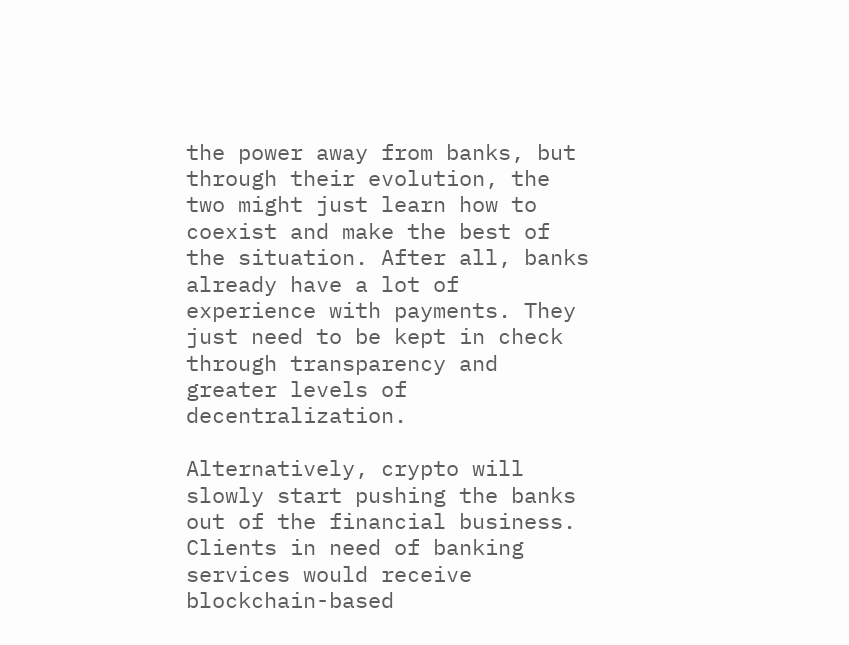the power away from banks, but through their evolution, the two might just learn how to coexist and make the best of the situation. After all, banks already have a lot of experience with payments. They just need to be kept in check through transparency and greater levels of decentralization.

Alternatively, crypto will slowly start pushing the banks out of the financial business. Clients in need of banking services would receive blockchain-based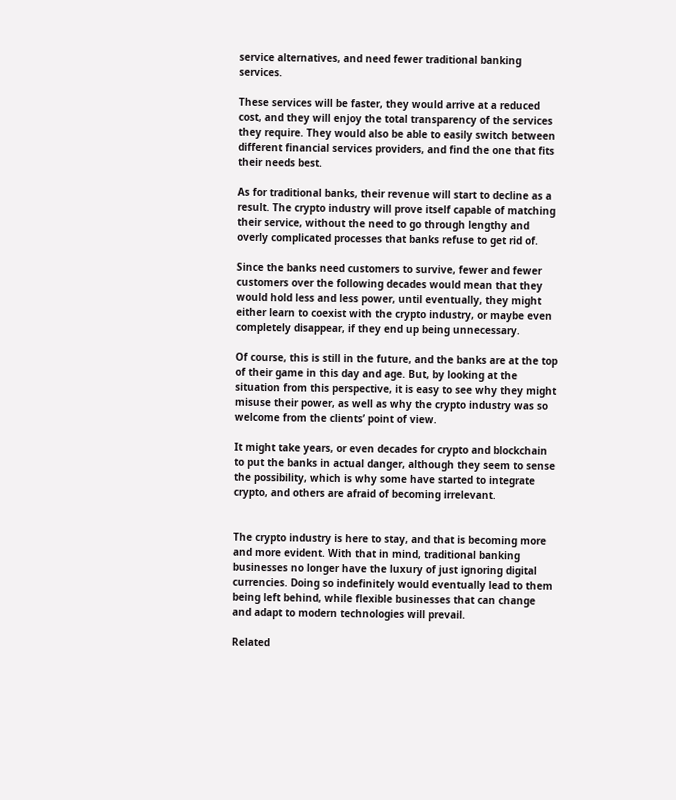service alternatives, and need fewer traditional banking services.

These services will be faster, they would arrive at a reduced cost, and they will enjoy the total transparency of the services they require. They would also be able to easily switch between different financial services providers, and find the one that fits their needs best.

As for traditional banks, their revenue will start to decline as a result. The crypto industry will prove itself capable of matching their service, without the need to go through lengthy and overly complicated processes that banks refuse to get rid of.

Since the banks need customers to survive, fewer and fewer customers over the following decades would mean that they would hold less and less power, until eventually, they might either learn to coexist with the crypto industry, or maybe even completely disappear, if they end up being unnecessary.

Of course, this is still in the future, and the banks are at the top of their game in this day and age. But, by looking at the situation from this perspective, it is easy to see why they might misuse their power, as well as why the crypto industry was so welcome from the clients’ point of view.

It might take years, or even decades for crypto and blockchain to put the banks in actual danger, although they seem to sense the possibility, which is why some have started to integrate crypto, and others are afraid of becoming irrelevant.


The crypto industry is here to stay, and that is becoming more and more evident. With that in mind, traditional banking businesses no longer have the luxury of just ignoring digital currencies. Doing so indefinitely would eventually lead to them being left behind, while flexible businesses that can change and adapt to modern technologies will prevail.

Related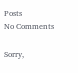Posts
No Comments

Sorry,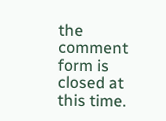the comment form is closed at this time.